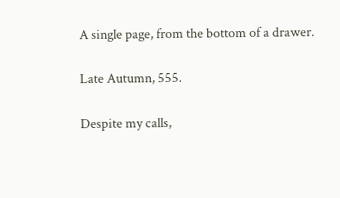A single page, from the bottom of a drawer.

Late Autumn, 555.

Despite my calls,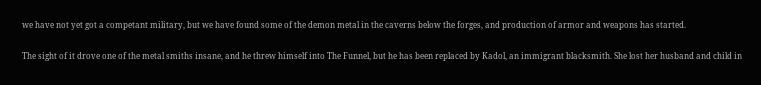we have not yet got a competant military, but we have found some of the demon metal in the caverns below the forges, and production of armor and weapons has started.

The sight of it drove one of the metal smiths insane, and he threw himself into The Funnel, but he has been replaced by Kadol, an immigrant blacksmith. She lost her husband and child in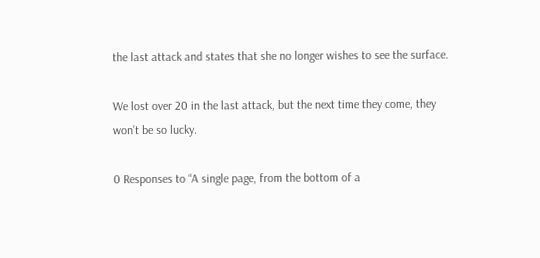the last attack and states that she no longer wishes to see the surface.

We lost over 20 in the last attack, but the next time they come, they won’t be so lucky.

0 Responses to “A single page, from the bottom of a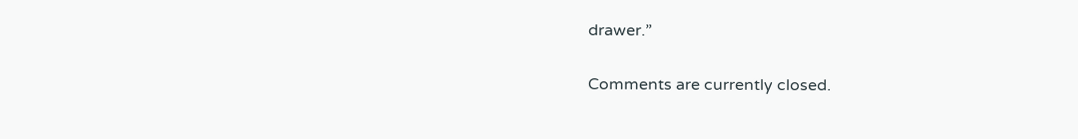drawer.”

Comments are currently closed.